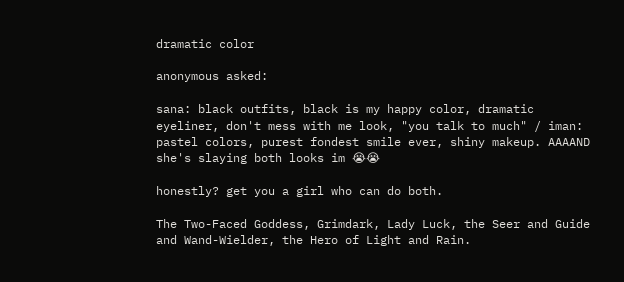dramatic color

anonymous asked:

sana: black outfits, black is my happy color, dramatic eyeliner, don't mess with me look, "you talk to much" / iman: pastel colors, purest fondest smile ever, shiny makeup. AAAAND she's slaying both looks im 😭😭

honestly? get you a girl who can do both.

The Two-Faced Goddess, Grimdark, Lady Luck, the Seer and Guide and Wand-Wielder, the Hero of Light and Rain.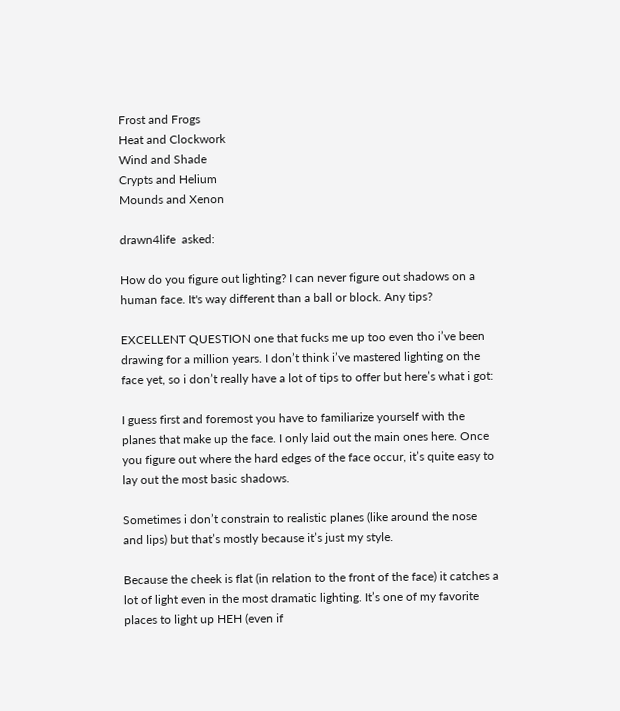Frost and Frogs
Heat and Clockwork
Wind and Shade
Crypts and Helium
Mounds and Xenon

drawn4life  asked:

How do you figure out lighting? I can never figure out shadows on a human face. It's way different than a ball or block. Any tips?

EXCELLENT QUESTION one that fucks me up too even tho i’ve been drawing for a million years. I don’t think i’ve mastered lighting on the face yet, so i don’t really have a lot of tips to offer but here’s what i got:

I guess first and foremost you have to familiarize yourself with the planes that make up the face. I only laid out the main ones here. Once you figure out where the hard edges of the face occur, it’s quite easy to lay out the most basic shadows.

Sometimes i don’t constrain to realistic planes (like around the nose and lips) but that’s mostly because it’s just my style.

Because the cheek is flat (in relation to the front of the face) it catches a lot of light even in the most dramatic lighting. It’s one of my favorite places to light up HEH (even if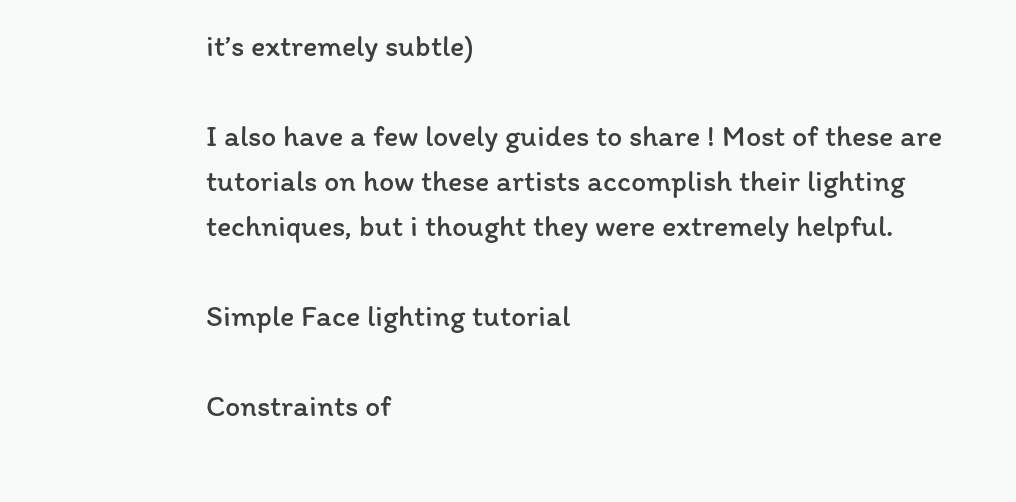it’s extremely subtle)

I also have a few lovely guides to share ! Most of these are tutorials on how these artists accomplish their lighting techniques, but i thought they were extremely helpful.

Simple Face lighting tutorial

Constraints of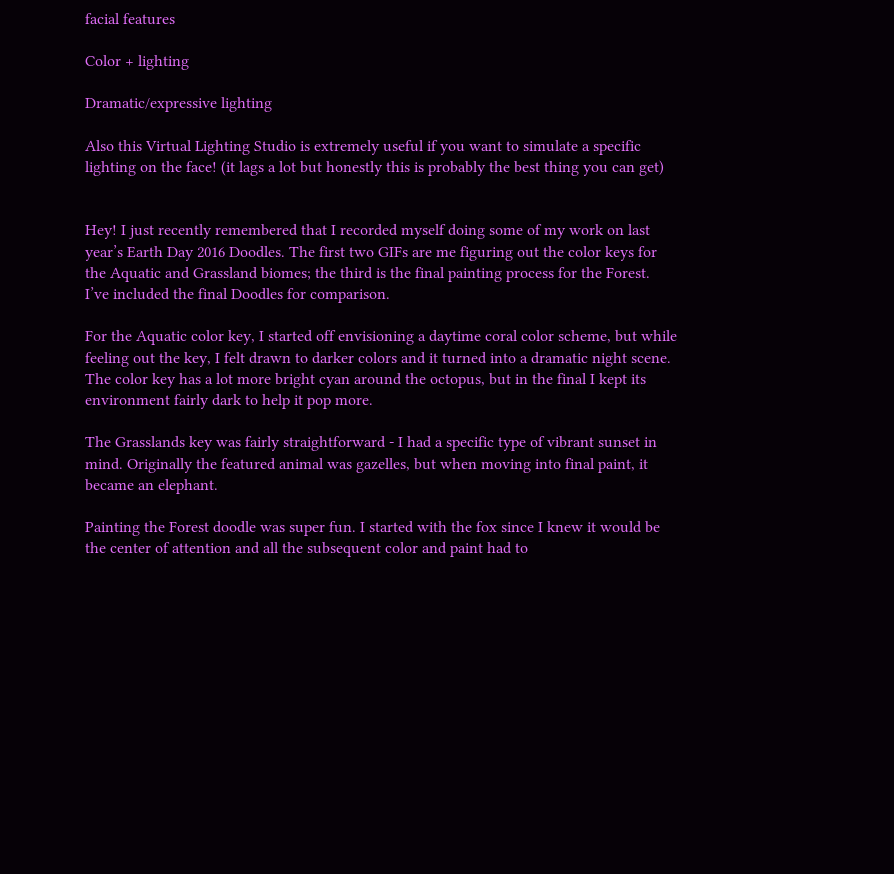facial features

Color + lighting

Dramatic/expressive lighting

Also this Virtual Lighting Studio is extremely useful if you want to simulate a specific lighting on the face! (it lags a lot but honestly this is probably the best thing you can get)


Hey! I just recently remembered that I recorded myself doing some of my work on last year’s Earth Day 2016 Doodles. The first two GIFs are me figuring out the color keys for the Aquatic and Grassland biomes; the third is the final painting process for the Forest. I’ve included the final Doodles for comparison.

For the Aquatic color key, I started off envisioning a daytime coral color scheme, but while feeling out the key, I felt drawn to darker colors and it turned into a dramatic night scene. The color key has a lot more bright cyan around the octopus, but in the final I kept its environment fairly dark to help it pop more.

The Grasslands key was fairly straightforward - I had a specific type of vibrant sunset in mind. Originally the featured animal was gazelles, but when moving into final paint, it became an elephant.

Painting the Forest doodle was super fun. I started with the fox since I knew it would be the center of attention and all the subsequent color and paint had to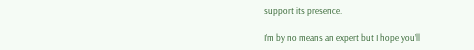support its presence.

I’m by no means an expert but I hope you’ll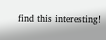find this interesting!